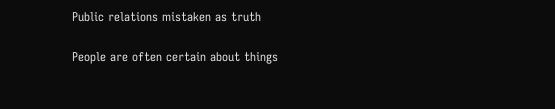Public relations mistaken as truth

People are often certain about things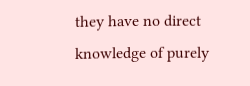they have no direct knowledge of purely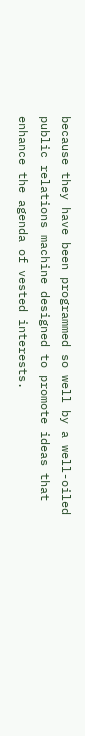because they have been programmed so well by a well-oiled public relations machine designed to promote ideas that enhance the agenda of vested interests.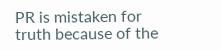PR is mistaken for truth because of the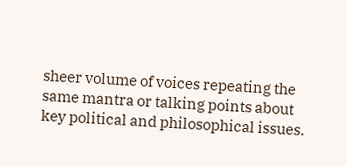sheer volume of voices repeating the same mantra or talking points about key political and philosophical issues.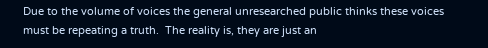Due to the volume of voices the general unresearched public thinks these voices must be repeating a truth.  The reality is, they are just an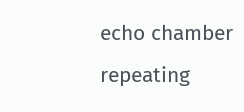echo chamber repeating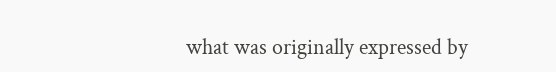what was originally expressed by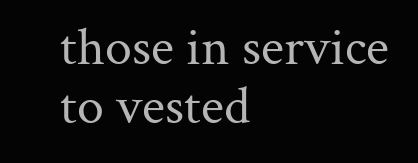those in service to vested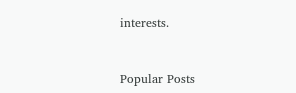interests.


Popular Posts